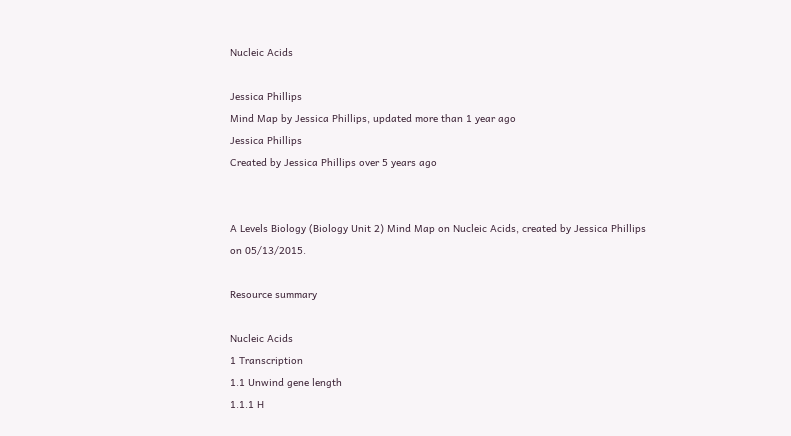Nucleic Acids

Jessica Phillips
Mind Map by Jessica Phillips, updated more than 1 year ago
Jessica Phillips
Created by Jessica Phillips over 5 years ago


A Levels Biology (Biology Unit 2) Mind Map on Nucleic Acids, created by Jessica Phillips on 05/13/2015.

Resource summary

Nucleic Acids
1 Transcription
1.1 Unwind gene length
1.1.1 H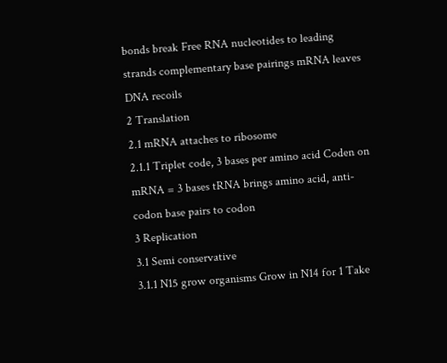bonds break Free RNA nucleotides to leading strands complementary base pairings mRNA leaves DNA recoils
2 Translation
2.1 mRNA attaches to ribosome
2.1.1 Triplet code, 3 bases per amino acid Coden on mRNA = 3 bases tRNA brings amino acid, anti-codon base pairs to codon
3 Replication
3.1 Semi conservative
3.1.1 N15 grow organisms Grow in N14 for 1 Take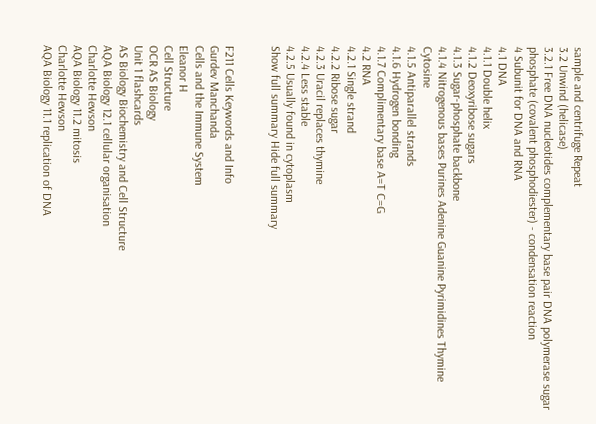sample and centrifuge Repeat
3.2 Unwind (helicase)
3.2.1 Free DNA nucleotides complementary base pair DNA polymerase sugar phosphate (covalent phosphodiester) - condensation reaction
4 Subunit for DNA and RNA
4.1 DNA
4.1.1 Double helix
4.1.2 Deoxyribose sugars
4.1.3 Sugar-phosphate backbone
4.1.4 Nitrogenous bases Purines Adenine Guanine Pyrimidines Thymine Cytosine
4.1.5 Antiparallel strands
4.1.6 Hydrogen bonding
4.1.7 Complimentary base A=T C=G
4.2 RNA
4.2.1 Single strand
4.2.2 Ribose sugar
4.2.3 Uracil replaces thymine
4.2.4 Less stable
4.2.5 Usually found in cytoplasm
Show full summary Hide full summary


F211 Cells Keywords and Info
Gurdev Manchanda
Cells and the Immune System
Eleanor H
Cell Structure
OCR AS Biology
Unit 1 flashcards
AS Biology Biochemistry and Cell Structure
AQA Biology 12.1 cellular organisation
Charlotte Hewson
AQA Biology 11.2 mitosis
Charlotte Hewson
AQA Biology 11.1 replication of DNA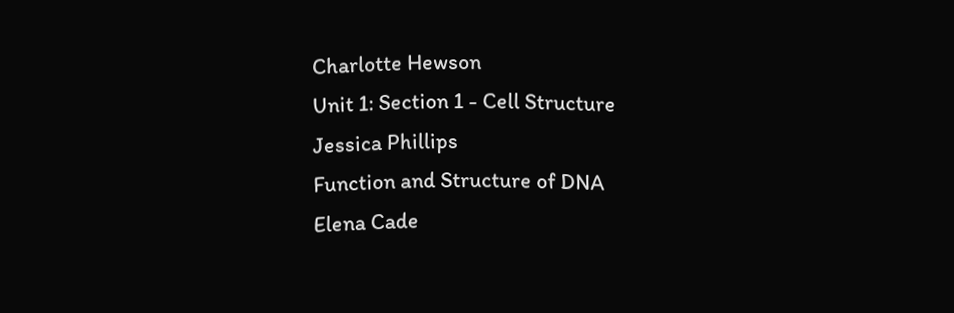Charlotte Hewson
Unit 1: Section 1 - Cell Structure
Jessica Phillips
Function and Structure of DNA
Elena Cade